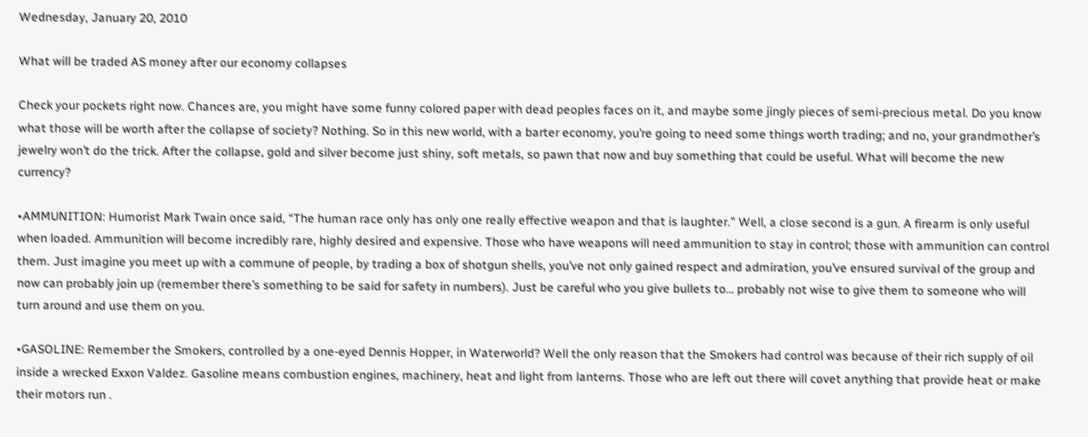Wednesday, January 20, 2010

What will be traded AS money after our economy collapses

Check your pockets right now. Chances are, you might have some funny colored paper with dead peoples faces on it, and maybe some jingly pieces of semi-precious metal. Do you know what those will be worth after the collapse of society? Nothing. So in this new world, with a barter economy, you’re going to need some things worth trading; and no, your grandmother’s jewelry won’t do the trick. After the collapse, gold and silver become just shiny, soft metals, so pawn that now and buy something that could be useful. What will become the new currency?

•AMMUNITION: Humorist Mark Twain once said, “The human race only has only one really effective weapon and that is laughter.” Well, a close second is a gun. A firearm is only useful when loaded. Ammunition will become incredibly rare, highly desired and expensive. Those who have weapons will need ammunition to stay in control; those with ammunition can control them. Just imagine you meet up with a commune of people, by trading a box of shotgun shells, you’ve not only gained respect and admiration, you’ve ensured survival of the group and now can probably join up (remember there’s something to be said for safety in numbers). Just be careful who you give bullets to… probably not wise to give them to someone who will turn around and use them on you.

•GASOLINE: Remember the Smokers, controlled by a one-eyed Dennis Hopper, in Waterworld? Well the only reason that the Smokers had control was because of their rich supply of oil inside a wrecked Exxon Valdez. Gasoline means combustion engines, machinery, heat and light from lanterns. Those who are left out there will covet anything that provide heat or make their motors run .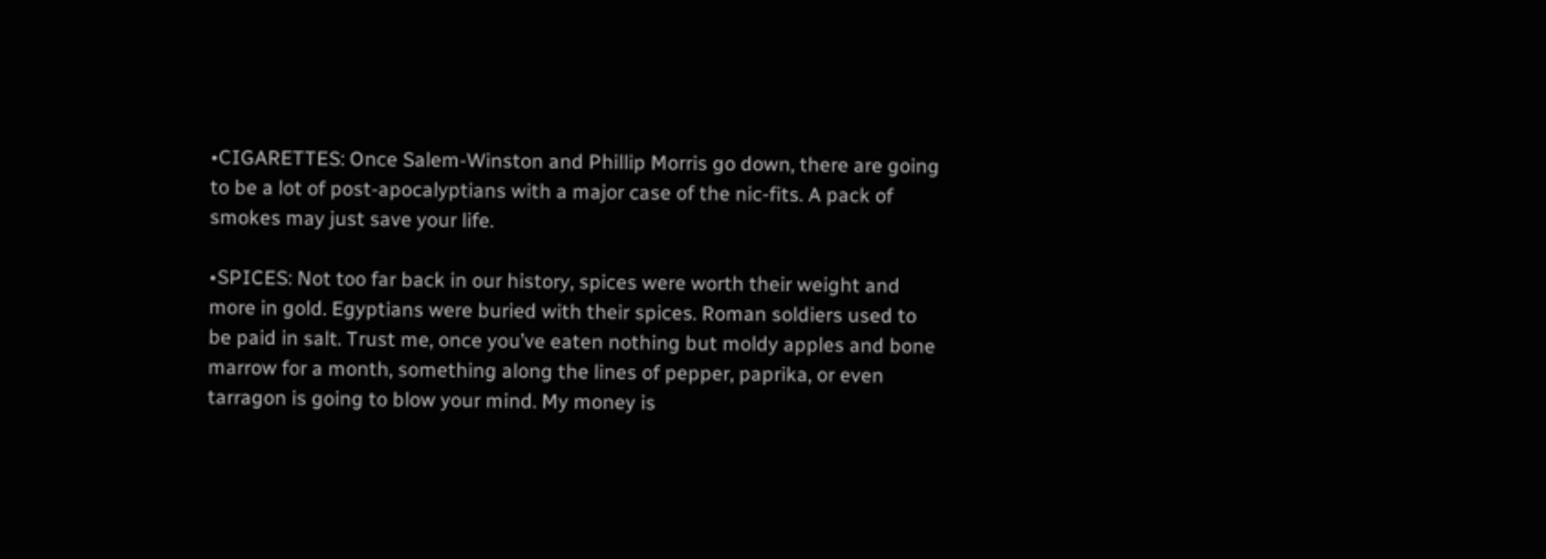•CIGARETTES: Once Salem-Winston and Phillip Morris go down, there are going to be a lot of post-apocalyptians with a major case of the nic-fits. A pack of smokes may just save your life.

•SPICES: Not too far back in our history, spices were worth their weight and more in gold. Egyptians were buried with their spices. Roman soldiers used to be paid in salt. Trust me, once you’ve eaten nothing but moldy apples and bone marrow for a month, something along the lines of pepper, paprika, or even tarragon is going to blow your mind. My money is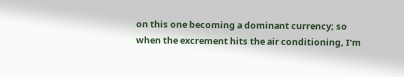on this one becoming a dominant currency; so when the excrement hits the air conditioning, I’m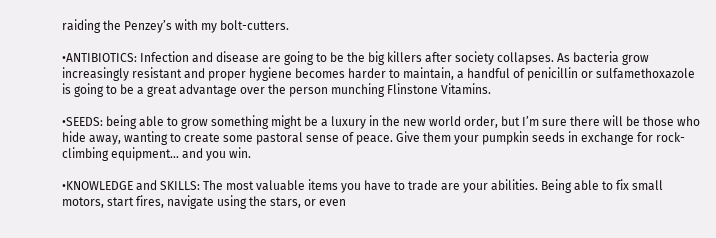raiding the Penzey’s with my bolt-cutters.

•ANTIBIOTICS: Infection and disease are going to be the big killers after society collapses. As bacteria grow increasingly resistant and proper hygiene becomes harder to maintain, a handful of penicillin or sulfamethoxazole is going to be a great advantage over the person munching Flinstone Vitamins.

•SEEDS: being able to grow something might be a luxury in the new world order, but I’m sure there will be those who hide away, wanting to create some pastoral sense of peace. Give them your pumpkin seeds in exchange for rock-climbing equipment… and you win.

•KNOWLEDGE and SKILLS: The most valuable items you have to trade are your abilities. Being able to fix small motors, start fires, navigate using the stars, or even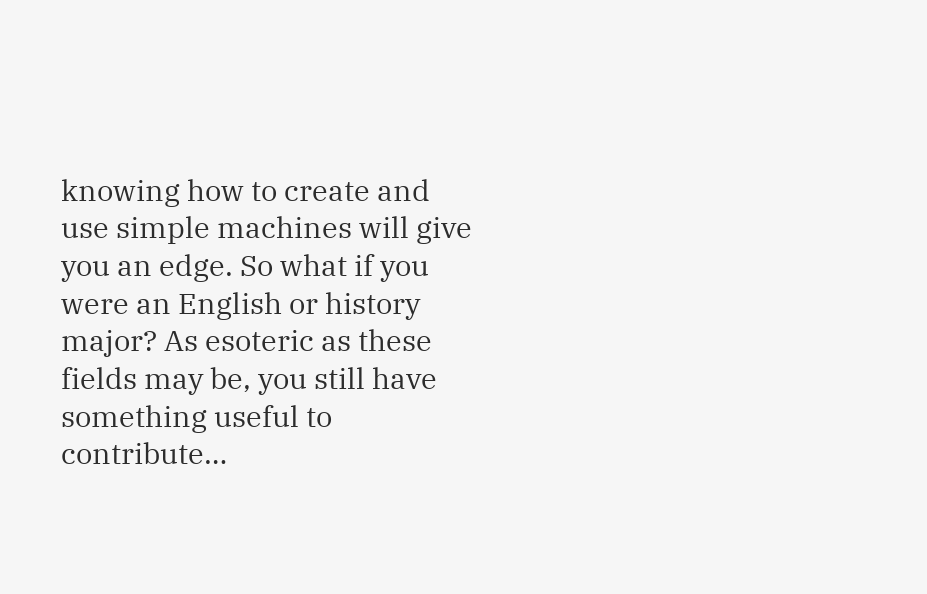knowing how to create and use simple machines will give you an edge. So what if you were an English or history major? As esoteric as these fields may be, you still have something useful to contribute…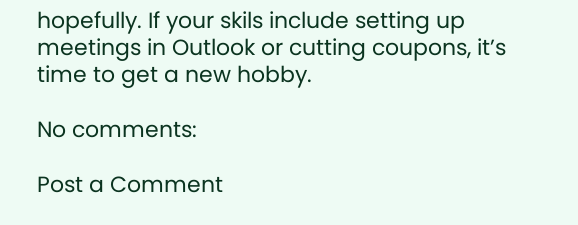hopefully. If your skils include setting up meetings in Outlook or cutting coupons, it’s time to get a new hobby.

No comments:

Post a Comment